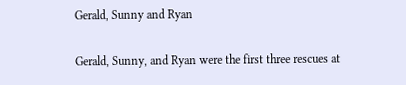Gerald, Sunny and Ryan

Gerald, Sunny, and Ryan were the first three rescues at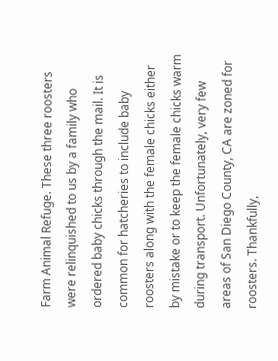Farm Animal Refuge. These three roosters were relinquished to us by a family who ordered baby chicks through the mail. It is common for hatcheries to include baby roosters along with the female chicks either by mistake or to keep the female chicks warm during transport. Unfortunately, very few areas of San Diego County, CA are zoned for roosters. Thankfully,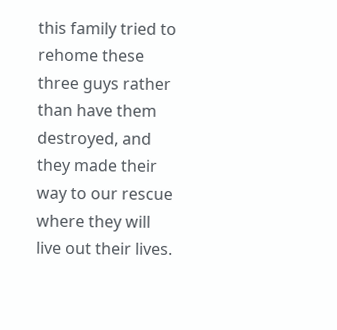this family tried to rehome these three guys rather than have them destroyed, and they made their way to our rescue where they will live out their lives.